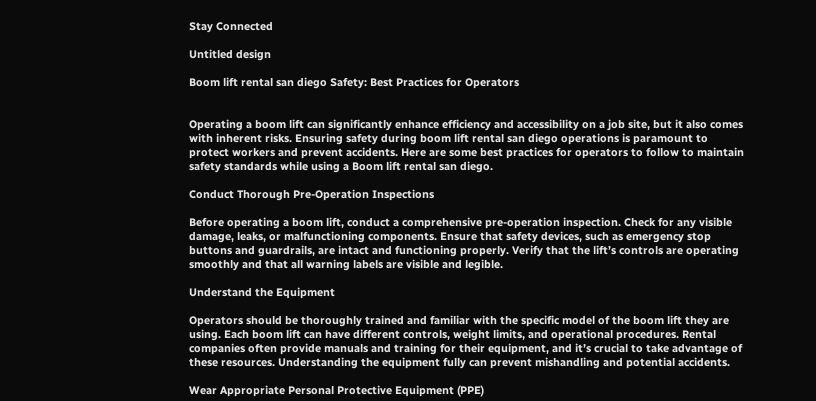Stay Connected

Untitled design

Boom lift rental san diego Safety: Best Practices for Operators


Operating a boom lift can significantly enhance efficiency and accessibility on a job site, but it also comes with inherent risks. Ensuring safety during boom lift rental san diego operations is paramount to protect workers and prevent accidents. Here are some best practices for operators to follow to maintain safety standards while using a Boom lift rental san diego.

Conduct Thorough Pre-Operation Inspections

Before operating a boom lift, conduct a comprehensive pre-operation inspection. Check for any visible damage, leaks, or malfunctioning components. Ensure that safety devices, such as emergency stop buttons and guardrails, are intact and functioning properly. Verify that the lift’s controls are operating smoothly and that all warning labels are visible and legible.

Understand the Equipment

Operators should be thoroughly trained and familiar with the specific model of the boom lift they are using. Each boom lift can have different controls, weight limits, and operational procedures. Rental companies often provide manuals and training for their equipment, and it’s crucial to take advantage of these resources. Understanding the equipment fully can prevent mishandling and potential accidents.

Wear Appropriate Personal Protective Equipment (PPE)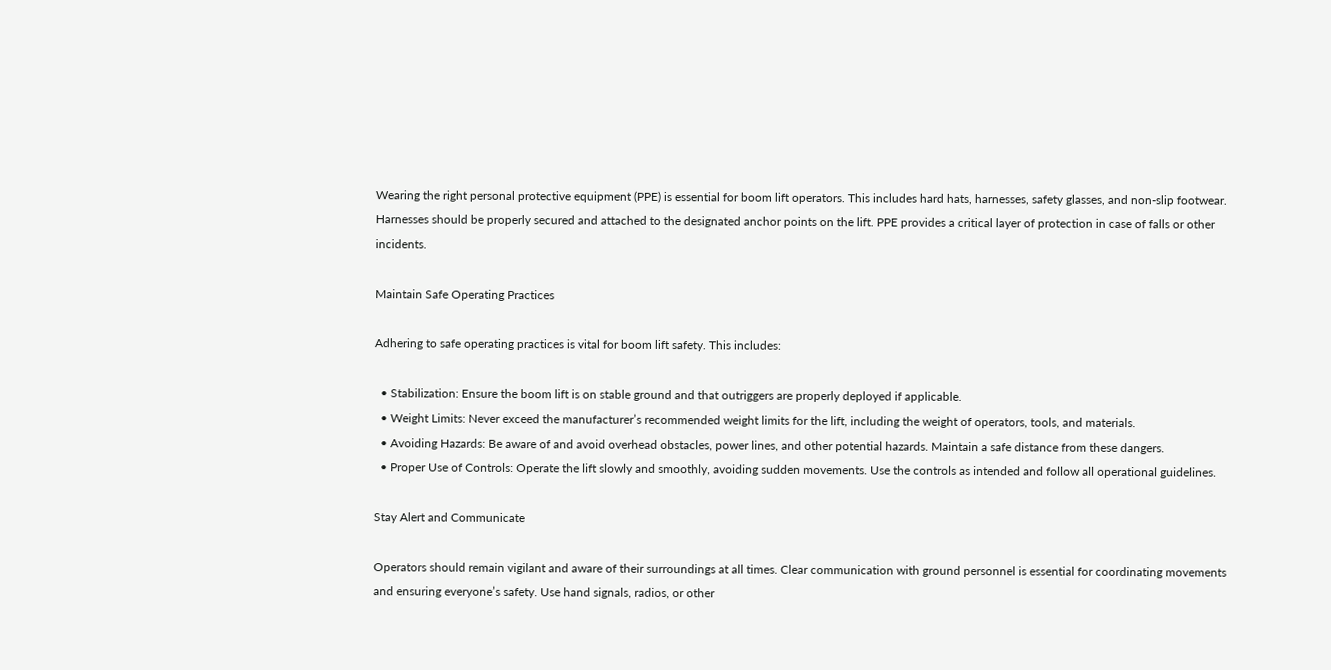Wearing the right personal protective equipment (PPE) is essential for boom lift operators. This includes hard hats, harnesses, safety glasses, and non-slip footwear. Harnesses should be properly secured and attached to the designated anchor points on the lift. PPE provides a critical layer of protection in case of falls or other incidents.

Maintain Safe Operating Practices

Adhering to safe operating practices is vital for boom lift safety. This includes:

  • Stabilization: Ensure the boom lift is on stable ground and that outriggers are properly deployed if applicable.
  • Weight Limits: Never exceed the manufacturer’s recommended weight limits for the lift, including the weight of operators, tools, and materials.
  • Avoiding Hazards: Be aware of and avoid overhead obstacles, power lines, and other potential hazards. Maintain a safe distance from these dangers.
  • Proper Use of Controls: Operate the lift slowly and smoothly, avoiding sudden movements. Use the controls as intended and follow all operational guidelines.

Stay Alert and Communicate

Operators should remain vigilant and aware of their surroundings at all times. Clear communication with ground personnel is essential for coordinating movements and ensuring everyone’s safety. Use hand signals, radios, or other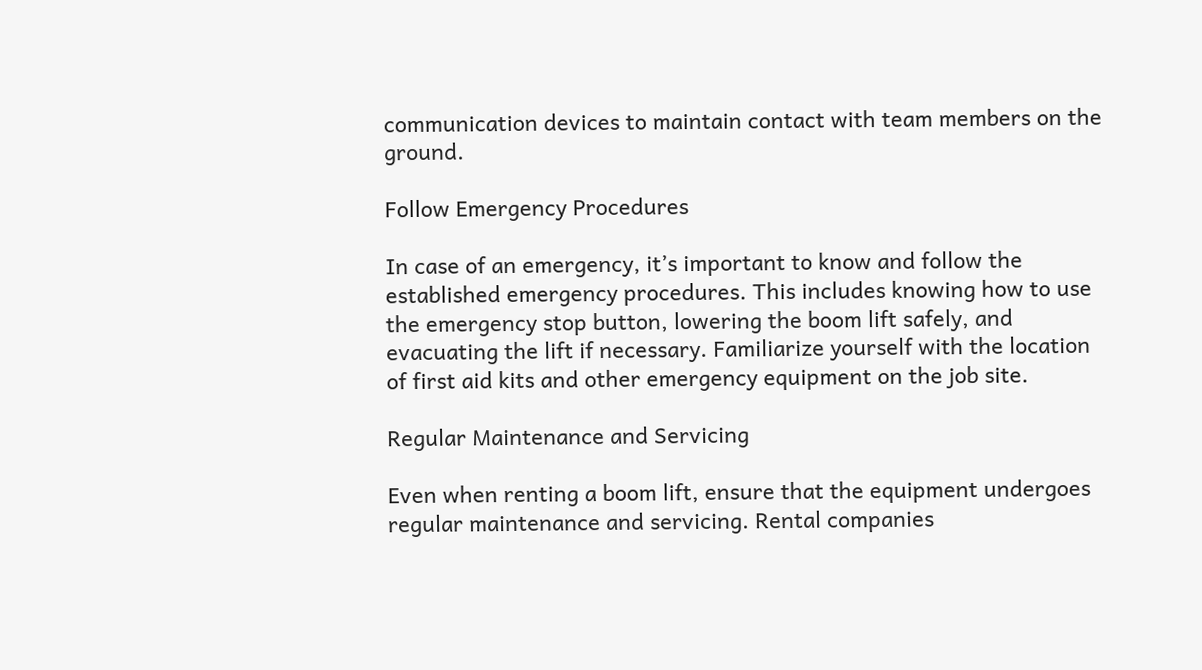communication devices to maintain contact with team members on the ground.

Follow Emergency Procedures

In case of an emergency, it’s important to know and follow the established emergency procedures. This includes knowing how to use the emergency stop button, lowering the boom lift safely, and evacuating the lift if necessary. Familiarize yourself with the location of first aid kits and other emergency equipment on the job site.

Regular Maintenance and Servicing

Even when renting a boom lift, ensure that the equipment undergoes regular maintenance and servicing. Rental companies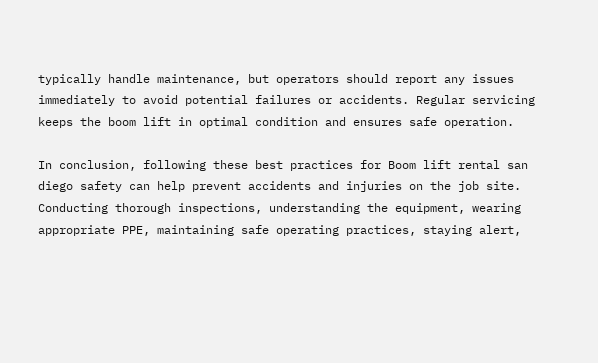typically handle maintenance, but operators should report any issues immediately to avoid potential failures or accidents. Regular servicing keeps the boom lift in optimal condition and ensures safe operation.

In conclusion, following these best practices for Boom lift rental san diego safety can help prevent accidents and injuries on the job site. Conducting thorough inspections, understanding the equipment, wearing appropriate PPE, maintaining safe operating practices, staying alert,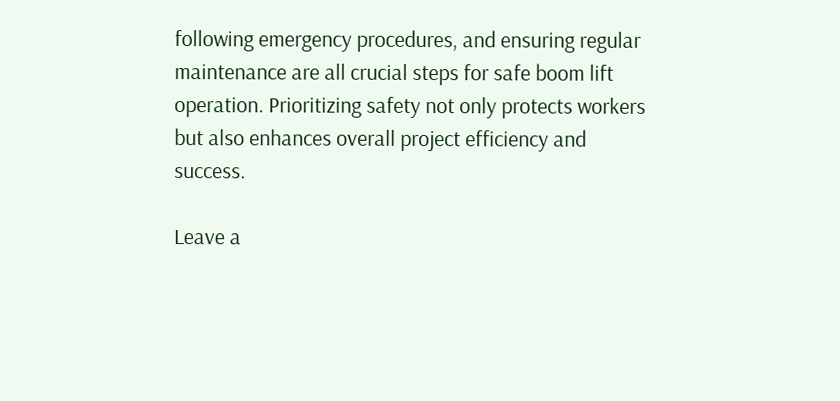following emergency procedures, and ensuring regular maintenance are all crucial steps for safe boom lift operation. Prioritizing safety not only protects workers but also enhances overall project efficiency and success.

Leave a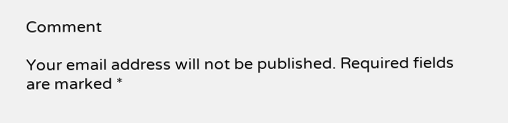Comment

Your email address will not be published. Required fields are marked *